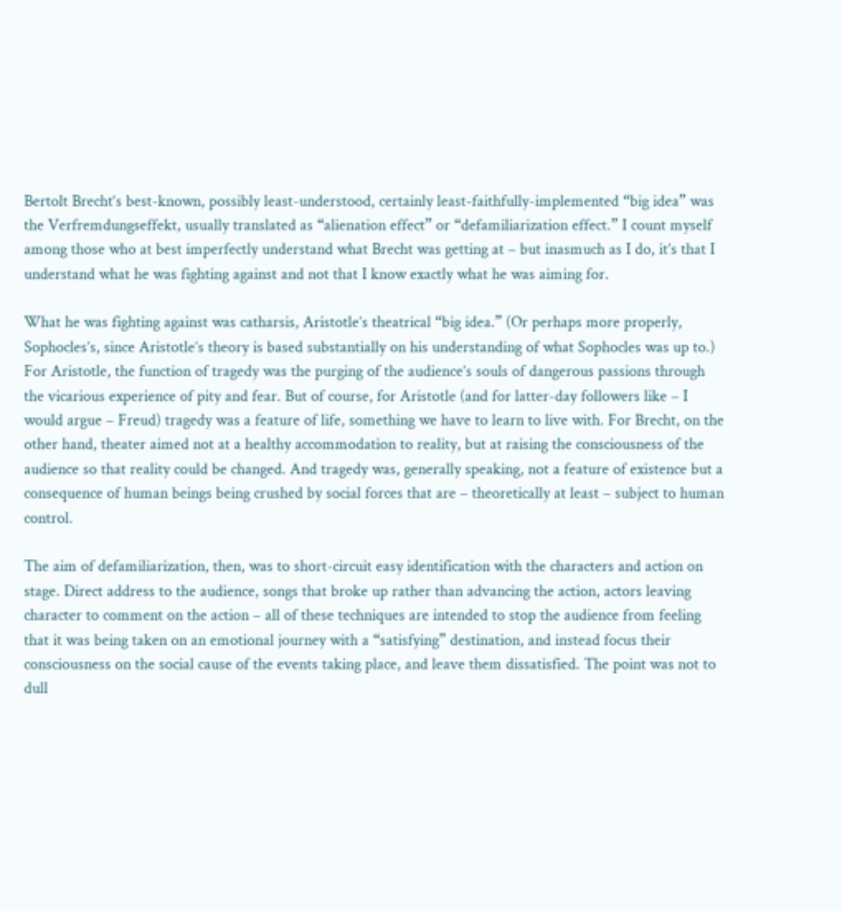Bertolt Brecht‘s best-known, possibly least-understood, certainly least-faithfully-implemented “big idea” was the Verfremdungseffekt, usually translated as “alienation effect” or “defamiliarization effect.” I count myself among those who at best imperfectly understand what Brecht was getting at – but inasmuch as I do, it’s that I understand what he was fighting against and not that I know exactly what he was aiming for.

What he was fighting against was catharsis, Aristotle’s theatrical “big idea.” (Or perhaps more properly, Sophocles’s, since Aristotle’s theory is based substantially on his understanding of what Sophocles was up to.) For Aristotle, the function of tragedy was the purging of the audience’s souls of dangerous passions through the vicarious experience of pity and fear. But of course, for Aristotle (and for latter-day followers like – I would argue – Freud) tragedy was a feature of life, something we have to learn to live with. For Brecht, on the other hand, theater aimed not at a healthy accommodation to reality, but at raising the consciousness of the audience so that reality could be changed. And tragedy was, generally speaking, not a feature of existence but a consequence of human beings being crushed by social forces that are – theoretically at least – subject to human control.

The aim of defamiliarization, then, was to short-circuit easy identification with the characters and action on stage. Direct address to the audience, songs that broke up rather than advancing the action, actors leaving character to comment on the action – all of these techniques are intended to stop the audience from feeling that it was being taken on an emotional journey with a “satisfying” destination, and instead focus their consciousness on the social cause of the events taking place, and leave them dissatisfied. The point was not to dull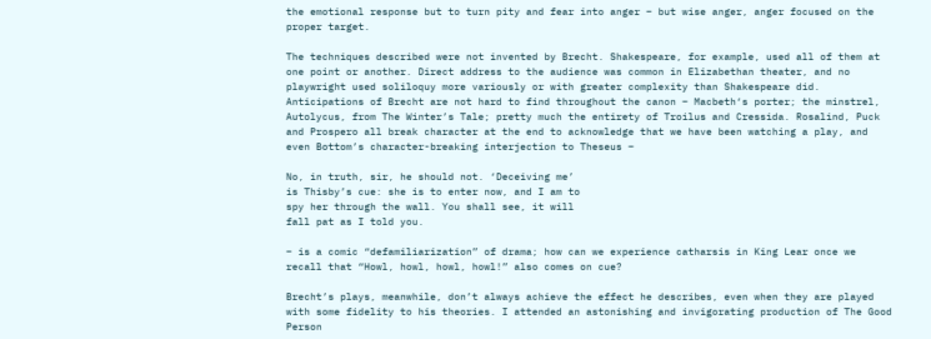the emotional response but to turn pity and fear into anger – but wise anger, anger focused on the proper target.

The techniques described were not invented by Brecht. Shakespeare, for example, used all of them at one point or another. Direct address to the audience was common in Elizabethan theater, and no playwright used soliloquy more variously or with greater complexity than Shakespeare did. Anticipations of Brecht are not hard to find throughout the canon – Macbeth‘s porter; the minstrel, Autolycus, from The Winter’s Tale; pretty much the entirety of Troilus and Cressida. Rosalind, Puck and Prospero all break character at the end to acknowledge that we have been watching a play, and even Bottom’s character-breaking interjection to Theseus –

No, in truth, sir, he should not. ‘Deceiving me’
is Thisby’s cue: she is to enter now, and I am to
spy her through the wall. You shall see, it will
fall pat as I told you.

– is a comic “defamiliarization” of drama; how can we experience catharsis in King Lear once we recall that “Howl, howl, howl, howl!” also comes on cue?

Brecht’s plays, meanwhile, don’t always achieve the effect he describes, even when they are played with some fidelity to his theories. I attended an astonishing and invigorating production of The Good Person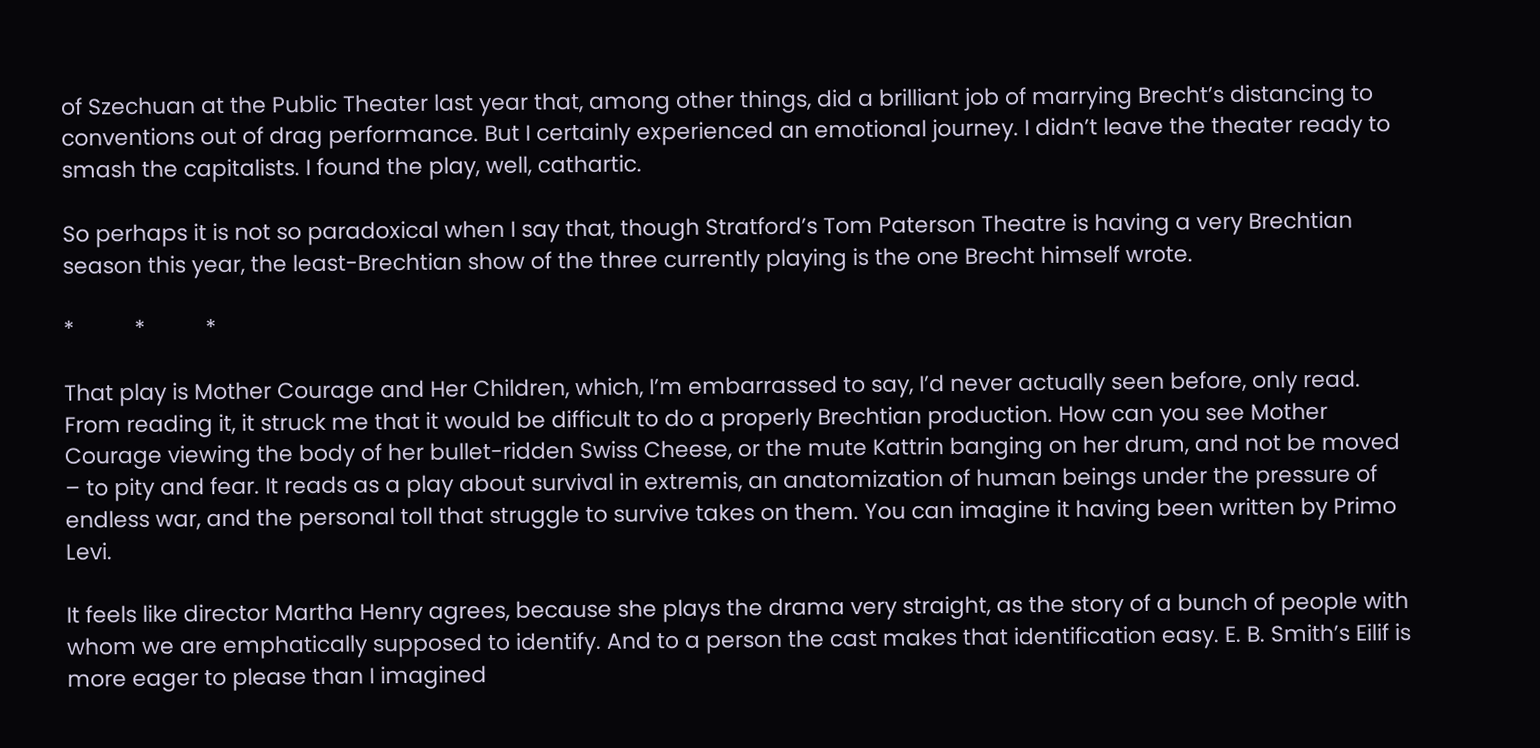of Szechuan at the Public Theater last year that, among other things, did a brilliant job of marrying Brecht’s distancing to conventions out of drag performance. But I certainly experienced an emotional journey. I didn’t leave the theater ready to smash the capitalists. I found the play, well, cathartic.

So perhaps it is not so paradoxical when I say that, though Stratford’s Tom Paterson Theatre is having a very Brechtian season this year, the least-Brechtian show of the three currently playing is the one Brecht himself wrote.

*          *          *

That play is Mother Courage and Her Children, which, I’m embarrassed to say, I’d never actually seen before, only read. From reading it, it struck me that it would be difficult to do a properly Brechtian production. How can you see Mother Courage viewing the body of her bullet-ridden Swiss Cheese, or the mute Kattrin banging on her drum, and not be moved – to pity and fear. It reads as a play about survival in extremis, an anatomization of human beings under the pressure of endless war, and the personal toll that struggle to survive takes on them. You can imagine it having been written by Primo Levi.

It feels like director Martha Henry agrees, because she plays the drama very straight, as the story of a bunch of people with whom we are emphatically supposed to identify. And to a person the cast makes that identification easy. E. B. Smith’s Eilif is more eager to please than I imagined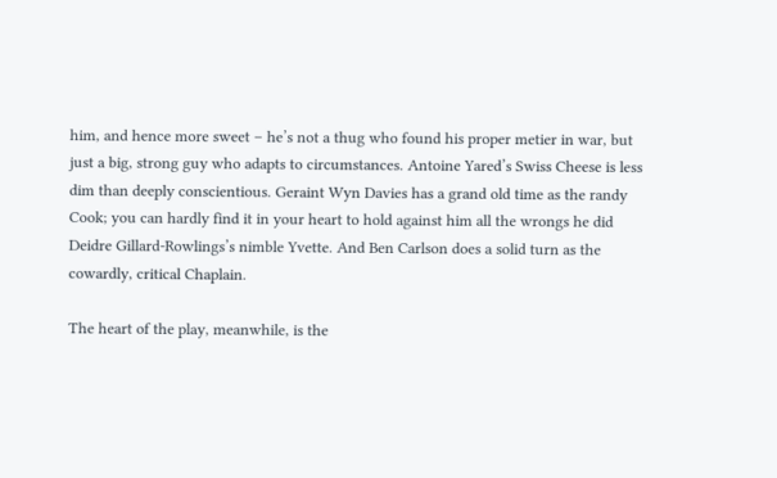him, and hence more sweet – he’s not a thug who found his proper metier in war, but just a big, strong guy who adapts to circumstances. Antoine Yared’s Swiss Cheese is less dim than deeply conscientious. Geraint Wyn Davies has a grand old time as the randy Cook; you can hardly find it in your heart to hold against him all the wrongs he did Deidre Gillard-Rowlings’s nimble Yvette. And Ben Carlson does a solid turn as the cowardly, critical Chaplain.

The heart of the play, meanwhile, is the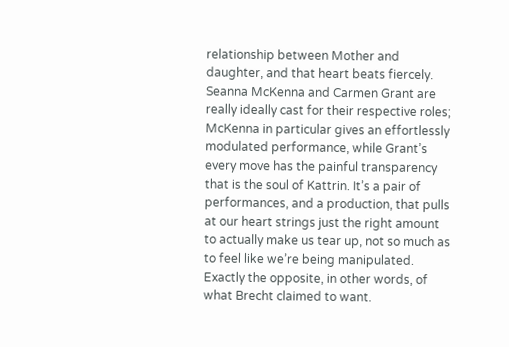relationship between Mother and daughter, and that heart beats fiercely. Seanna McKenna and Carmen Grant are really ideally cast for their respective roles; McKenna in particular gives an effortlessly modulated performance, while Grant’s every move has the painful transparency that is the soul of Kattrin. It’s a pair of performances, and a production, that pulls at our heart strings just the right amount to actually make us tear up, not so much as to feel like we’re being manipulated. Exactly the opposite, in other words, of what Brecht claimed to want.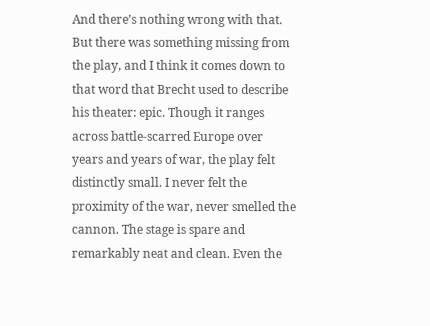And there’s nothing wrong with that. But there was something missing from the play, and I think it comes down to that word that Brecht used to describe his theater: epic. Though it ranges across battle-scarred Europe over years and years of war, the play felt distinctly small. I never felt the proximity of the war, never smelled the cannon. The stage is spare and remarkably neat and clean. Even the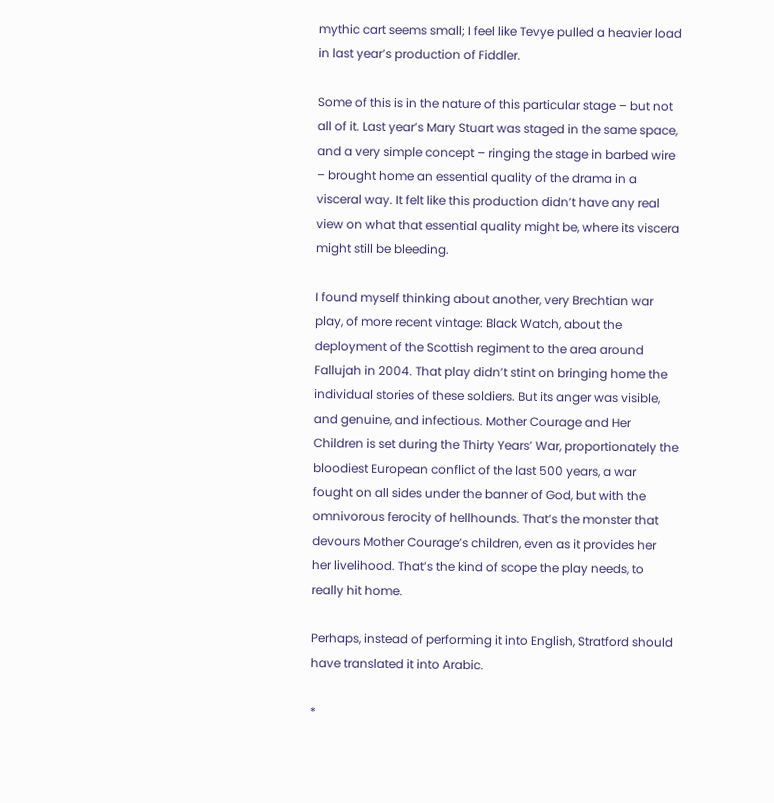mythic cart seems small; I feel like Tevye pulled a heavier load in last year’s production of Fiddler.

Some of this is in the nature of this particular stage – but not all of it. Last year’s Mary Stuart was staged in the same space, and a very simple concept – ringing the stage in barbed wire – brought home an essential quality of the drama in a visceral way. It felt like this production didn’t have any real view on what that essential quality might be, where its viscera might still be bleeding.

I found myself thinking about another, very Brechtian war play, of more recent vintage: Black Watch, about the deployment of the Scottish regiment to the area around Fallujah in 2004. That play didn’t stint on bringing home the individual stories of these soldiers. But its anger was visible, and genuine, and infectious. Mother Courage and Her Children is set during the Thirty Years’ War, proportionately the bloodiest European conflict of the last 500 years, a war fought on all sides under the banner of God, but with the omnivorous ferocity of hellhounds. That’s the monster that devours Mother Courage’s children, even as it provides her her livelihood. That’s the kind of scope the play needs, to really hit home.

Perhaps, instead of performing it into English, Stratford should have translated it into Arabic.

*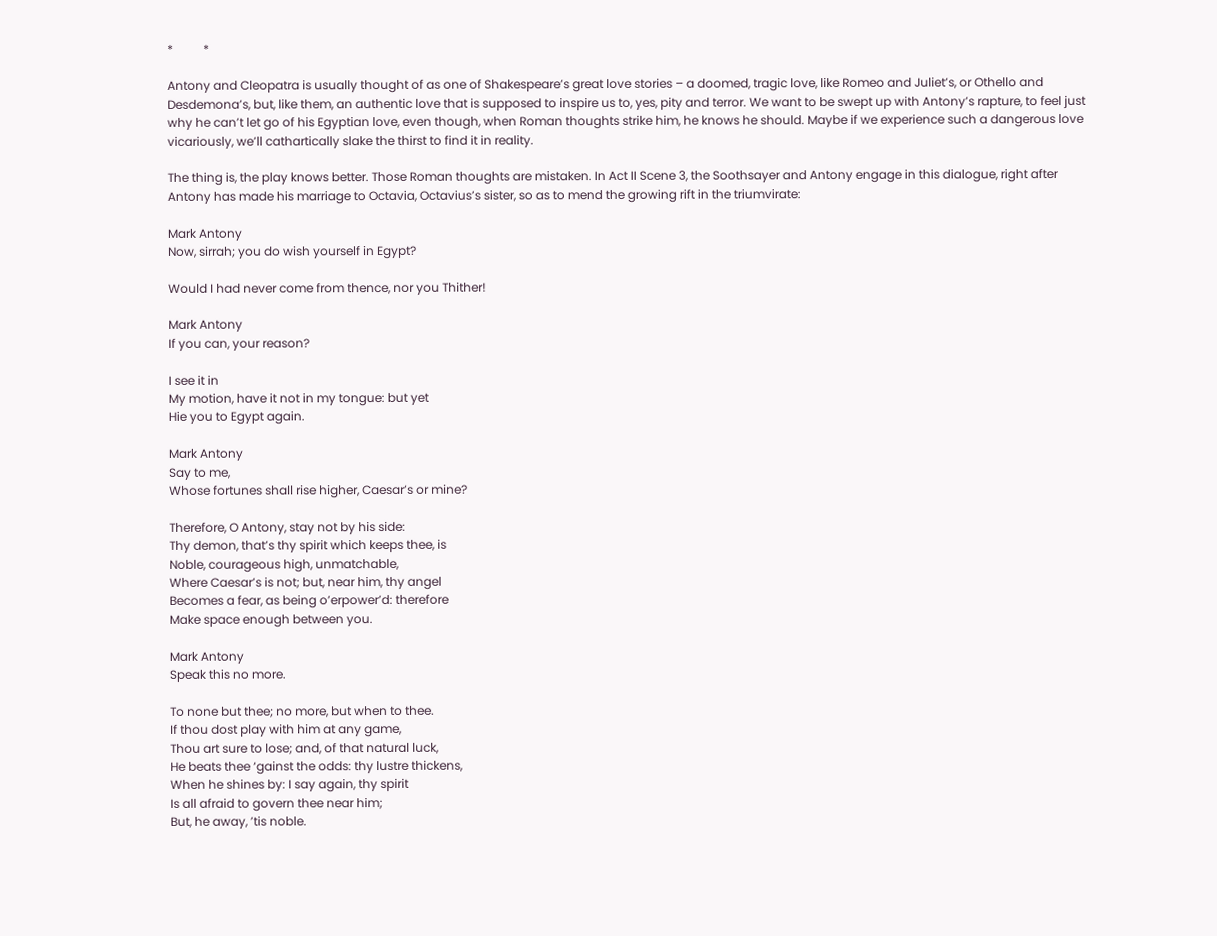*          *

Antony and Cleopatra is usually thought of as one of Shakespeare’s great love stories – a doomed, tragic love, like Romeo and Juliet’s, or Othello and Desdemona’s, but, like them, an authentic love that is supposed to inspire us to, yes, pity and terror. We want to be swept up with Antony’s rapture, to feel just why he can’t let go of his Egyptian love, even though, when Roman thoughts strike him, he knows he should. Maybe if we experience such a dangerous love vicariously, we’ll cathartically slake the thirst to find it in reality.

The thing is, the play knows better. Those Roman thoughts are mistaken. In Act II Scene 3, the Soothsayer and Antony engage in this dialogue, right after Antony has made his marriage to Octavia, Octavius’s sister, so as to mend the growing rift in the triumvirate:

Mark Antony
Now, sirrah; you do wish yourself in Egypt?

Would I had never come from thence, nor you Thither!

Mark Antony
If you can, your reason?

I see it in
My motion, have it not in my tongue: but yet
Hie you to Egypt again.

Mark Antony
Say to me,
Whose fortunes shall rise higher, Caesar’s or mine?

Therefore, O Antony, stay not by his side:
Thy demon, that’s thy spirit which keeps thee, is
Noble, courageous high, unmatchable,
Where Caesar’s is not; but, near him, thy angel
Becomes a fear, as being o’erpower’d: therefore
Make space enough between you.

Mark Antony
Speak this no more.

To none but thee; no more, but when to thee.
If thou dost play with him at any game,
Thou art sure to lose; and, of that natural luck,
He beats thee ‘gainst the odds: thy lustre thickens,
When he shines by: I say again, thy spirit
Is all afraid to govern thee near him;
But, he away, ’tis noble.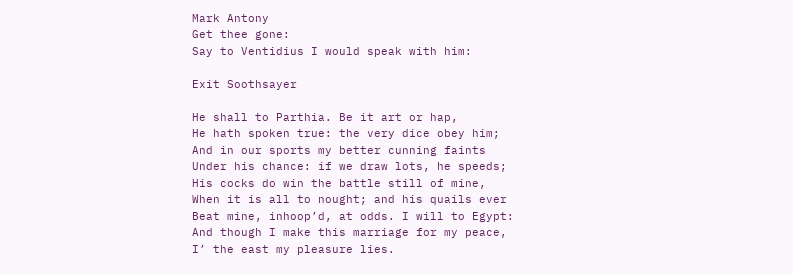Mark Antony
Get thee gone:
Say to Ventidius I would speak with him:

Exit Soothsayer

He shall to Parthia. Be it art or hap,
He hath spoken true: the very dice obey him;
And in our sports my better cunning faints
Under his chance: if we draw lots, he speeds;
His cocks do win the battle still of mine,
When it is all to nought; and his quails ever
Beat mine, inhoop’d, at odds. I will to Egypt:
And though I make this marriage for my peace,
I’ the east my pleasure lies.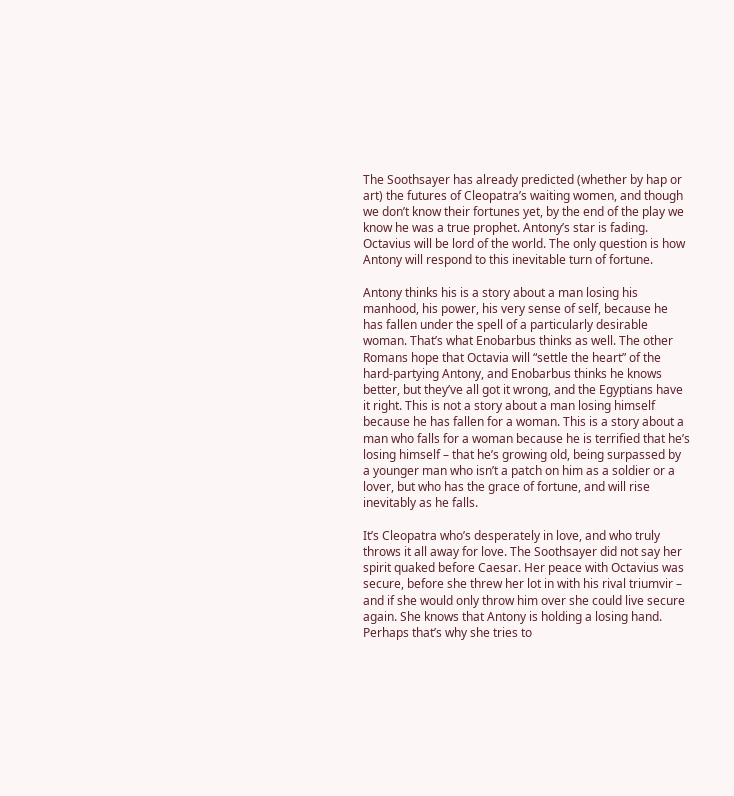The Soothsayer has already predicted (whether by hap or art) the futures of Cleopatra’s waiting women, and though we don’t know their fortunes yet, by the end of the play we know he was a true prophet. Antony’s star is fading. Octavius will be lord of the world. The only question is how Antony will respond to this inevitable turn of fortune.

Antony thinks his is a story about a man losing his manhood, his power, his very sense of self, because he has fallen under the spell of a particularly desirable woman. That’s what Enobarbus thinks as well. The other Romans hope that Octavia will “settle the heart” of the hard-partying Antony, and Enobarbus thinks he knows better, but they’ve all got it wrong, and the Egyptians have it right. This is not a story about a man losing himself because he has fallen for a woman. This is a story about a man who falls for a woman because he is terrified that he’s losing himself – that he’s growing old, being surpassed by a younger man who isn’t a patch on him as a soldier or a lover, but who has the grace of fortune, and will rise inevitably as he falls.

It’s Cleopatra who’s desperately in love, and who truly throws it all away for love. The Soothsayer did not say her spirit quaked before Caesar. Her peace with Octavius was secure, before she threw her lot in with his rival triumvir – and if she would only throw him over she could live secure again. She knows that Antony is holding a losing hand. Perhaps that’s why she tries to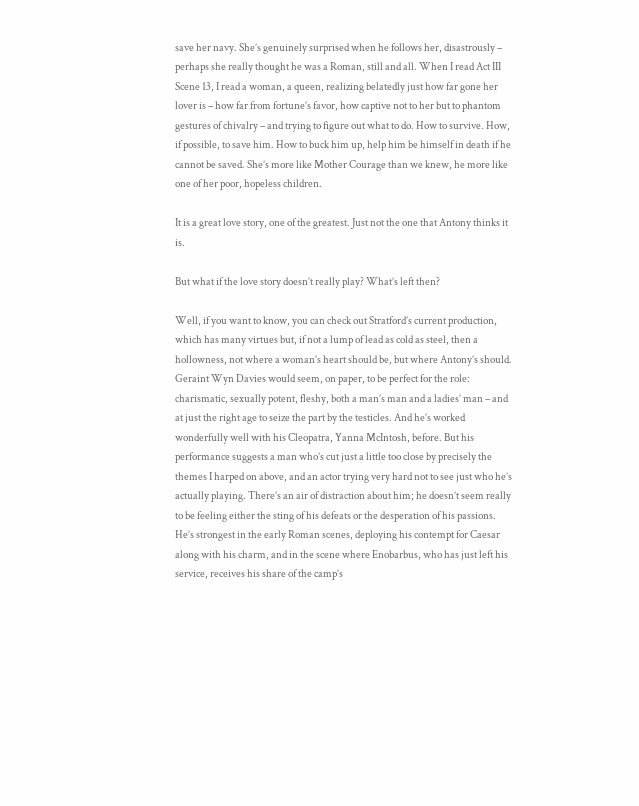save her navy. She’s genuinely surprised when he follows her, disastrously – perhaps she really thought he was a Roman, still and all. When I read Act III Scene 13, I read a woman, a queen, realizing belatedly just how far gone her lover is – how far from fortune’s favor, how captive not to her but to phantom gestures of chivalry – and trying to figure out what to do. How to survive. How, if possible, to save him. How to buck him up, help him be himself in death if he cannot be saved. She’s more like Mother Courage than we knew, he more like one of her poor, hopeless children.

It is a great love story, one of the greatest. Just not the one that Antony thinks it is.

But what if the love story doesn’t really play? What’s left then?

Well, if you want to know, you can check out Stratford’s current production, which has many virtues but, if not a lump of lead as cold as steel, then a hollowness, not where a woman’s heart should be, but where Antony’s should. Geraint Wyn Davies would seem, on paper, to be perfect for the role: charismatic, sexually potent, fleshy, both a man’s man and a ladies’ man – and at just the right age to seize the part by the testicles. And he’s worked wonderfully well with his Cleopatra, Yanna McIntosh, before. But his performance suggests a man who’s cut just a little too close by precisely the themes I harped on above, and an actor trying very hard not to see just who he’s actually playing. There’s an air of distraction about him; he doesn’t seem really to be feeling either the sting of his defeats or the desperation of his passions. He’s strongest in the early Roman scenes, deploying his contempt for Caesar along with his charm, and in the scene where Enobarbus, who has just left his service, receives his share of the camp’s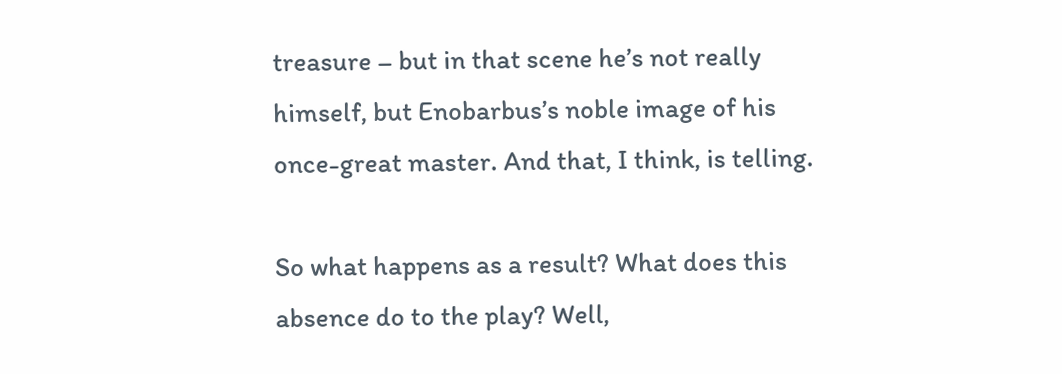treasure – but in that scene he’s not really himself, but Enobarbus’s noble image of his once-great master. And that, I think, is telling.

So what happens as a result? What does this absence do to the play? Well,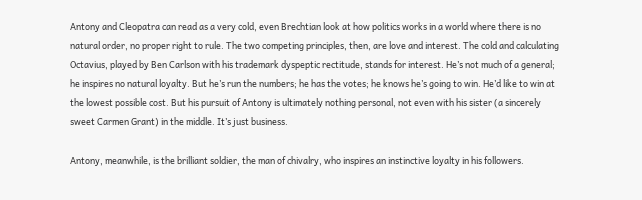Antony and Cleopatra can read as a very cold, even Brechtian look at how politics works in a world where there is no natural order, no proper right to rule. The two competing principles, then, are love and interest. The cold and calculating Octavius, played by Ben Carlson with his trademark dyspeptic rectitude, stands for interest. He’s not much of a general; he inspires no natural loyalty. But he’s run the numbers; he has the votes; he knows he’s going to win. He’d like to win at the lowest possible cost. But his pursuit of Antony is ultimately nothing personal, not even with his sister (a sincerely sweet Carmen Grant) in the middle. It’s just business.

Antony, meanwhile, is the brilliant soldier, the man of chivalry, who inspires an instinctive loyalty in his followers.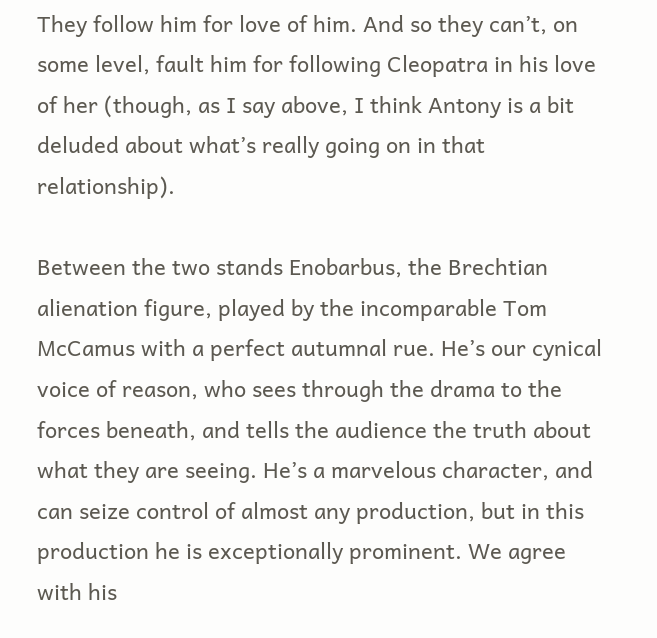They follow him for love of him. And so they can’t, on some level, fault him for following Cleopatra in his love of her (though, as I say above, I think Antony is a bit deluded about what’s really going on in that relationship).

Between the two stands Enobarbus, the Brechtian alienation figure, played by the incomparable Tom McCamus with a perfect autumnal rue. He’s our cynical voice of reason, who sees through the drama to the forces beneath, and tells the audience the truth about what they are seeing. He’s a marvelous character, and can seize control of almost any production, but in this production he is exceptionally prominent. We agree with his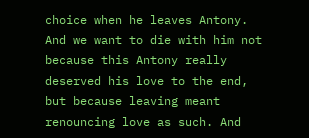choice when he leaves Antony. And we want to die with him not because this Antony really deserved his love to the end, but because leaving meant renouncing love as such. And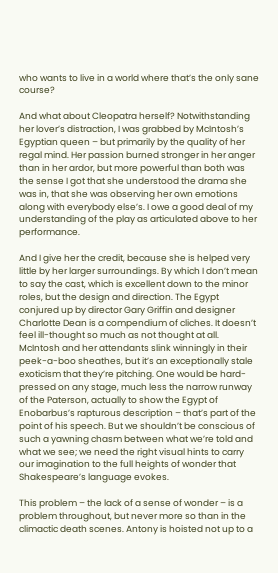who wants to live in a world where that’s the only sane course?

And what about Cleopatra herself? Notwithstanding her lover’s distraction, I was grabbed by McIntosh’s Egyptian queen – but primarily by the quality of her regal mind. Her passion burned stronger in her anger than in her ardor, but more powerful than both was the sense I got that she understood the drama she was in, that she was observing her own emotions along with everybody else’s. I owe a good deal of my understanding of the play as articulated above to her performance.

And I give her the credit, because she is helped very little by her larger surroundings. By which I don’t mean to say the cast, which is excellent down to the minor roles, but the design and direction. The Egypt conjured up by director Gary Griffin and designer Charlotte Dean is a compendium of cliches. It doesn’t feel ill-thought so much as not thought at all. McIntosh and her attendants slink winningly in their peek-a-boo sheathes, but it’s an exceptionally stale exoticism that they’re pitching. One would be hard-pressed on any stage, much less the narrow runway of the Paterson, actually to show the Egypt of Enobarbus’s rapturous description – that’s part of the point of his speech. But we shouldn’t be conscious of such a yawning chasm between what we’re told and what we see; we need the right visual hints to carry our imagination to the full heights of wonder that Shakespeare’s language evokes.

This problem – the lack of a sense of wonder – is a problem throughout, but never more so than in the climactic death scenes. Antony is hoisted not up to a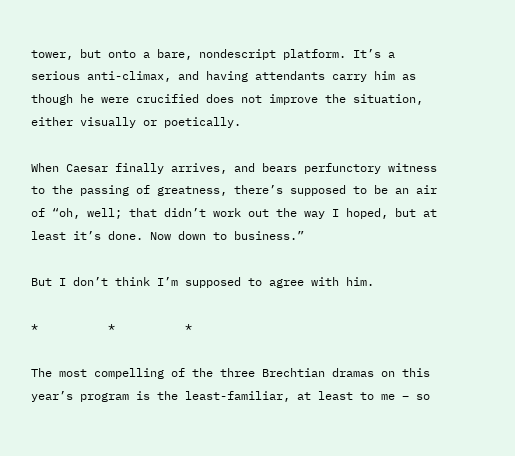tower, but onto a bare, nondescript platform. It’s a serious anti-climax, and having attendants carry him as though he were crucified does not improve the situation, either visually or poetically.

When Caesar finally arrives, and bears perfunctory witness to the passing of greatness, there’s supposed to be an air of “oh, well; that didn’t work out the way I hoped, but at least it’s done. Now down to business.”

But I don’t think I’m supposed to agree with him.

*          *          *

The most compelling of the three Brechtian dramas on this year’s program is the least-familiar, at least to me – so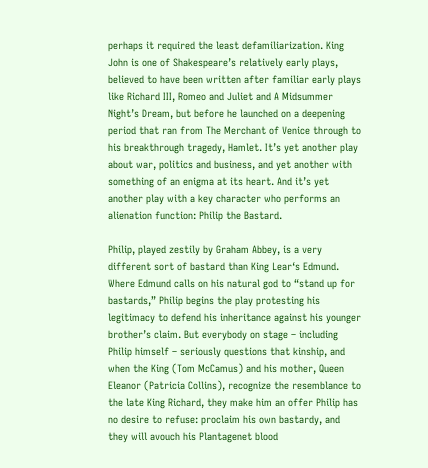perhaps it required the least defamiliarization. King John is one of Shakespeare’s relatively early plays, believed to have been written after familiar early plays like Richard III, Romeo and Juliet and A Midsummer Night’s Dream, but before he launched on a deepening period that ran from The Merchant of Venice through to his breakthrough tragedy, Hamlet. It’s yet another play about war, politics and business, and yet another with something of an enigma at its heart. And it’s yet another play with a key character who performs an alienation function: Philip the Bastard.

Philip, played zestily by Graham Abbey, is a very different sort of bastard than King Lear‘s Edmund. Where Edmund calls on his natural god to “stand up for bastards,” Philip begins the play protesting his legitimacy to defend his inheritance against his younger brother’s claim. But everybody on stage – including Philip himself – seriously questions that kinship, and when the King (Tom McCamus) and his mother, Queen Eleanor (Patricia Collins), recognize the resemblance to the late King Richard, they make him an offer Philip has no desire to refuse: proclaim his own bastardy, and they will avouch his Plantagenet blood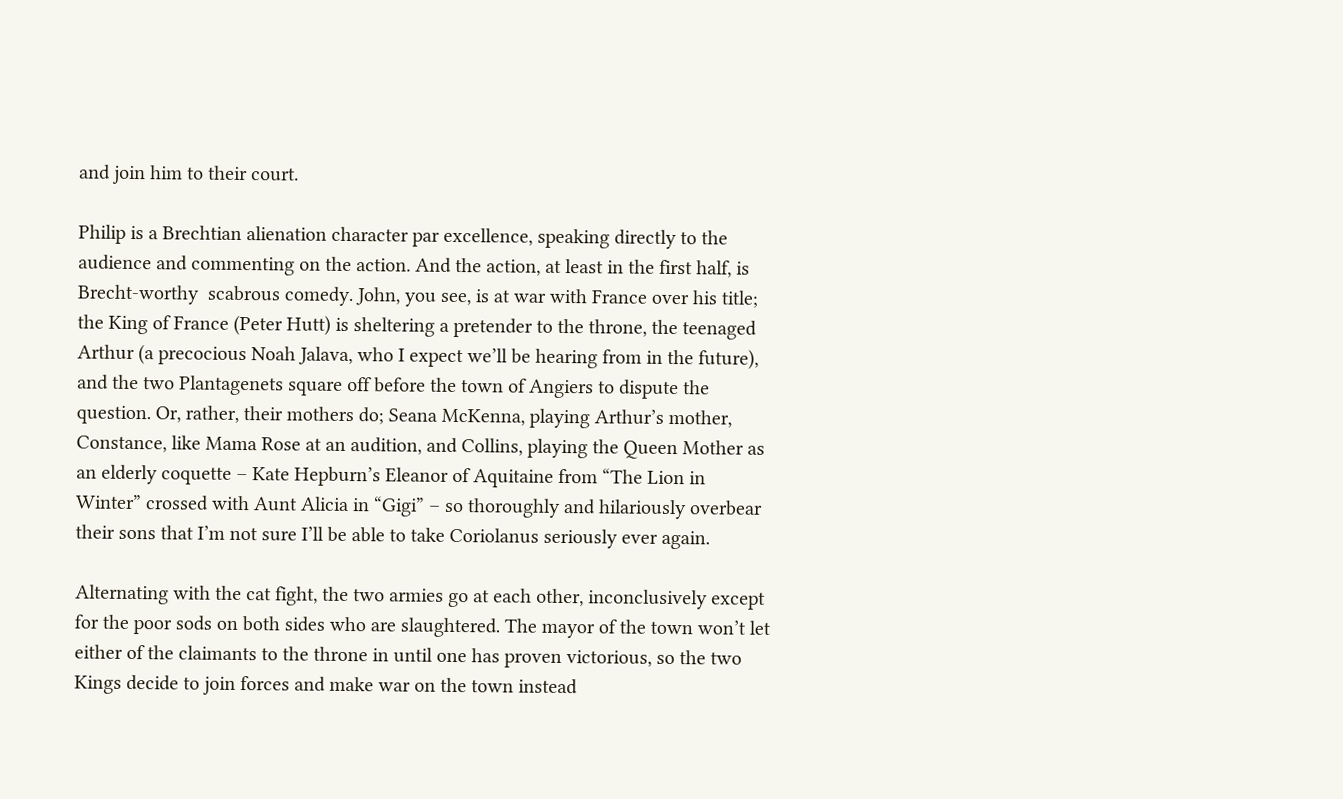and join him to their court.

Philip is a Brechtian alienation character par excellence, speaking directly to the audience and commenting on the action. And the action, at least in the first half, is Brecht-worthy  scabrous comedy. John, you see, is at war with France over his title; the King of France (Peter Hutt) is sheltering a pretender to the throne, the teenaged Arthur (a precocious Noah Jalava, who I expect we’ll be hearing from in the future), and the two Plantagenets square off before the town of Angiers to dispute the question. Or, rather, their mothers do; Seana McKenna, playing Arthur’s mother, Constance, like Mama Rose at an audition, and Collins, playing the Queen Mother as an elderly coquette – Kate Hepburn’s Eleanor of Aquitaine from “The Lion in Winter” crossed with Aunt Alicia in “Gigi” – so thoroughly and hilariously overbear their sons that I’m not sure I’ll be able to take Coriolanus seriously ever again.

Alternating with the cat fight, the two armies go at each other, inconclusively except for the poor sods on both sides who are slaughtered. The mayor of the town won’t let either of the claimants to the throne in until one has proven victorious, so the two Kings decide to join forces and make war on the town instead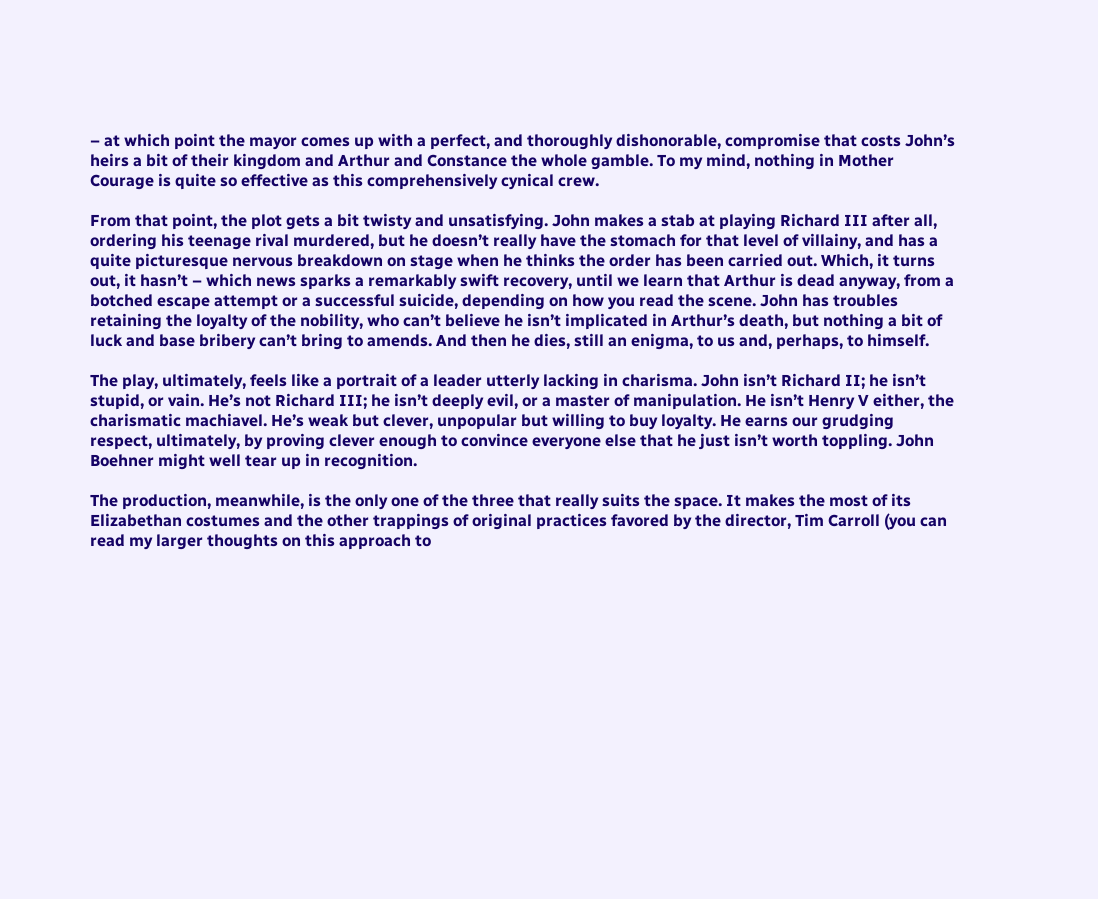– at which point the mayor comes up with a perfect, and thoroughly dishonorable, compromise that costs John’s heirs a bit of their kingdom and Arthur and Constance the whole gamble. To my mind, nothing in Mother Courage is quite so effective as this comprehensively cynical crew.

From that point, the plot gets a bit twisty and unsatisfying. John makes a stab at playing Richard III after all, ordering his teenage rival murdered, but he doesn’t really have the stomach for that level of villainy, and has a quite picturesque nervous breakdown on stage when he thinks the order has been carried out. Which, it turns out, it hasn’t – which news sparks a remarkably swift recovery, until we learn that Arthur is dead anyway, from a botched escape attempt or a successful suicide, depending on how you read the scene. John has troubles retaining the loyalty of the nobility, who can’t believe he isn’t implicated in Arthur’s death, but nothing a bit of luck and base bribery can’t bring to amends. And then he dies, still an enigma, to us and, perhaps, to himself.

The play, ultimately, feels like a portrait of a leader utterly lacking in charisma. John isn’t Richard II; he isn’t stupid, or vain. He’s not Richard III; he isn’t deeply evil, or a master of manipulation. He isn’t Henry V either, the charismatic machiavel. He’s weak but clever, unpopular but willing to buy loyalty. He earns our grudging respect, ultimately, by proving clever enough to convince everyone else that he just isn’t worth toppling. John Boehner might well tear up in recognition.

The production, meanwhile, is the only one of the three that really suits the space. It makes the most of its Elizabethan costumes and the other trappings of original practices favored by the director, Tim Carroll (you can read my larger thoughts on this approach to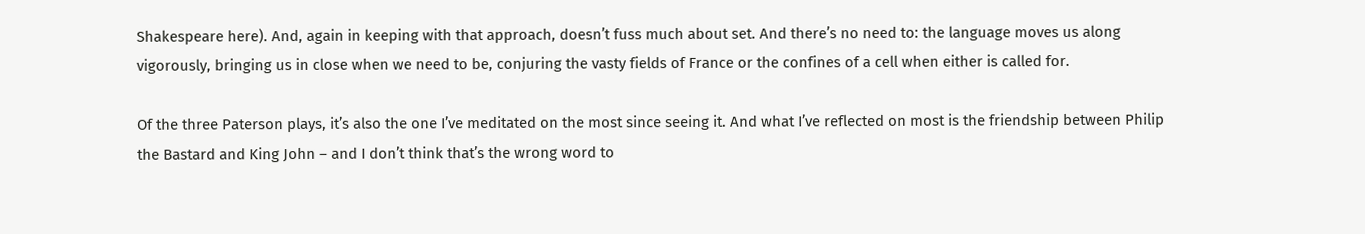Shakespeare here). And, again in keeping with that approach, doesn’t fuss much about set. And there’s no need to: the language moves us along vigorously, bringing us in close when we need to be, conjuring the vasty fields of France or the confines of a cell when either is called for.

Of the three Paterson plays, it’s also the one I’ve meditated on the most since seeing it. And what I’ve reflected on most is the friendship between Philip the Bastard and King John – and I don’t think that’s the wrong word to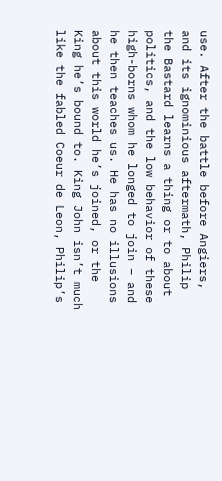use. After the battle before Angiers, and its ignominious aftermath, Philip the Bastard learns a thing or to about politics, and the low behavior of these high-borns whom he longed to join – and he then teaches us. He has no illusions about this world he’s joined, or the King he’s bound to. King John isn’t much like the fabled Coeur de Leon, Philip’s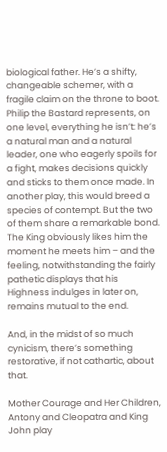biological father. He’s a shifty, changeable schemer, with a fragile claim on the throne to boot. Philip the Bastard represents, on one level, everything he isn’t: he’s a natural man and a natural leader, one who eagerly spoils for a fight, makes decisions quickly and sticks to them once made. In another play, this would breed a species of contempt. But the two of them share a remarkable bond. The King obviously likes him the moment he meets him – and the feeling, notwithstanding the fairly pathetic displays that his Highness indulges in later on, remains mutual to the end.

And, in the midst of so much cynicism, there’s something restorative, if not cathartic, about that.

Mother Courage and Her Children, Antony and Cleopatra and King John play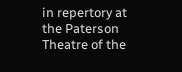in repertory at the Paterson Theatre of the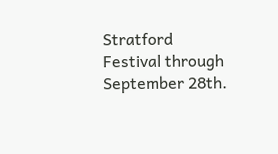Stratford Festival through September 28th.